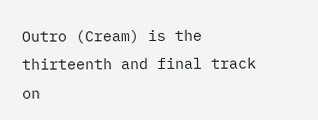Outro (Cream) is the thirteenth and final track on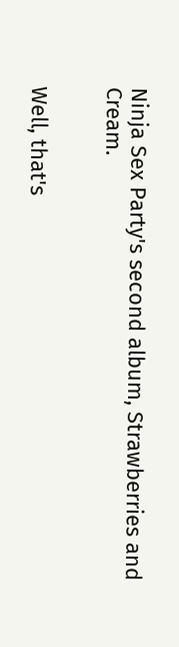Ninja Sex Party's second album, Strawberries and Cream.


Well, that's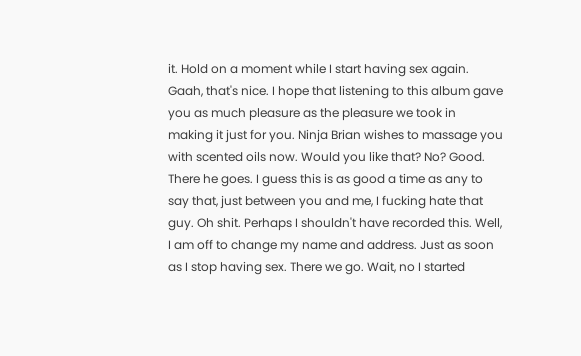it. Hold on a moment while I start having sex again. Gaah, that's nice. I hope that listening to this album gave you as much pleasure as the pleasure we took in making it just for you. Ninja Brian wishes to massage you with scented oils now. Would you like that? No? Good. There he goes. I guess this is as good a time as any to say that, just between you and me, I fucking hate that guy. Oh shit. Perhaps I shouldn't have recorded this. Well, I am off to change my name and address. Just as soon as I stop having sex. There we go. Wait, no I started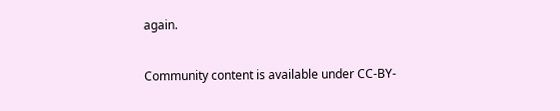again.

Community content is available under CC-BY-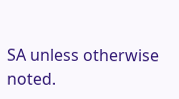SA unless otherwise noted.